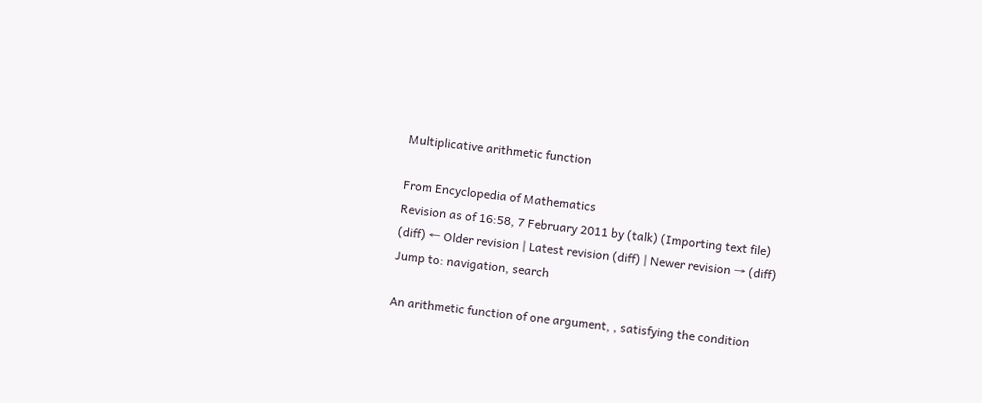Multiplicative arithmetic function

From Encyclopedia of Mathematics
Revision as of 16:58, 7 February 2011 by (talk) (Importing text file)
(diff) ← Older revision | Latest revision (diff) | Newer revision → (diff)
Jump to: navigation, search

An arithmetic function of one argument, , satisfying the condition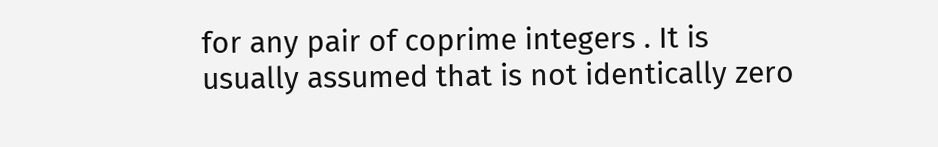for any pair of coprime integers . It is usually assumed that is not identically zero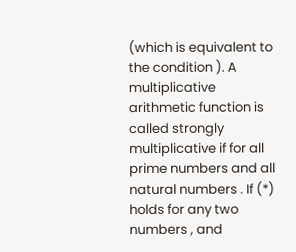(which is equivalent to the condition ). A multiplicative arithmetic function is called strongly multiplicative if for all prime numbers and all natural numbers . If (*) holds for any two numbers , and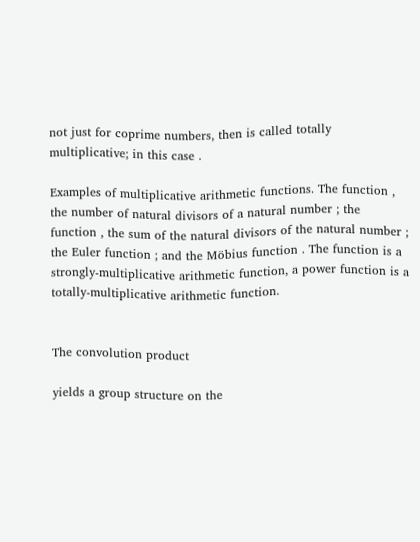not just for coprime numbers, then is called totally multiplicative; in this case .

Examples of multiplicative arithmetic functions. The function , the number of natural divisors of a natural number ; the function , the sum of the natural divisors of the natural number ; the Euler function ; and the Möbius function . The function is a strongly-multiplicative arithmetic function, a power function is a totally-multiplicative arithmetic function.


The convolution product

yields a group structure on the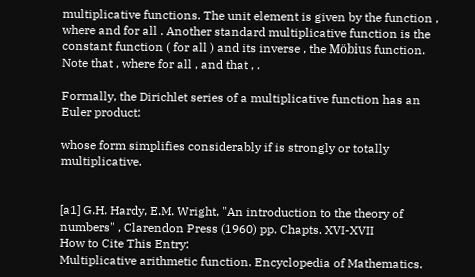multiplicative functions. The unit element is given by the function , where and for all . Another standard multiplicative function is the constant function ( for all ) and its inverse , the Möbius function. Note that , where for all , and that , .

Formally, the Dirichlet series of a multiplicative function has an Euler product:

whose form simplifies considerably if is strongly or totally multiplicative.


[a1] G.H. Hardy, E.M. Wright, "An introduction to the theory of numbers" , Clarendon Press (1960) pp. Chapts. XVI-XVII
How to Cite This Entry:
Multiplicative arithmetic function. Encyclopedia of Mathematics.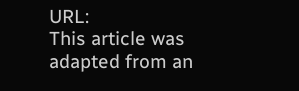URL:
This article was adapted from an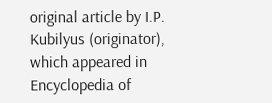original article by I.P. Kubilyus (originator), which appeared in Encyclopedia of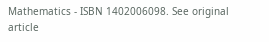Mathematics - ISBN 1402006098. See original article